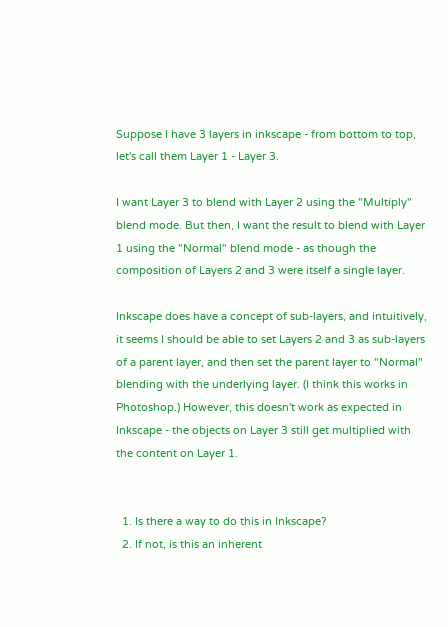Suppose I have 3 layers in inkscape - from bottom to top, let's call them Layer 1 - Layer 3.

I want Layer 3 to blend with Layer 2 using the "Multiply" blend mode. But then, I want the result to blend with Layer 1 using the "Normal" blend mode - as though the composition of Layers 2 and 3 were itself a single layer.

Inkscape does have a concept of sub-layers, and intuitively, it seems I should be able to set Layers 2 and 3 as sub-layers of a parent layer, and then set the parent layer to "Normal" blending with the underlying layer. (I think this works in Photoshop.) However, this doesn't work as expected in Inkscape - the objects on Layer 3 still get multiplied with the content on Layer 1.


  1. Is there a way to do this in Inkscape?
  2. If not, is this an inherent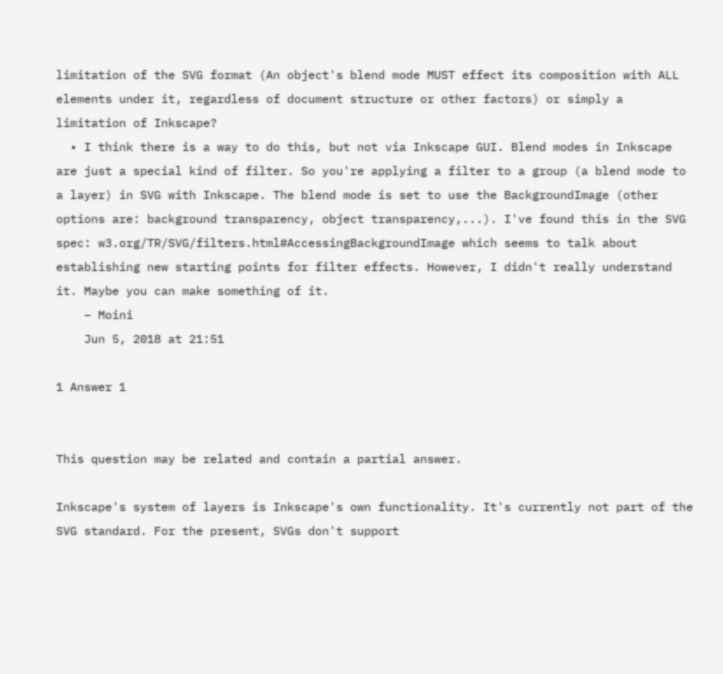limitation of the SVG format (An object's blend mode MUST effect its composition with ALL elements under it, regardless of document structure or other factors) or simply a limitation of Inkscape?
  • I think there is a way to do this, but not via Inkscape GUI. Blend modes in Inkscape are just a special kind of filter. So you're applying a filter to a group (a blend mode to a layer) in SVG with Inkscape. The blend mode is set to use the BackgroundImage (other options are: background transparency, object transparency,...). I've found this in the SVG spec: w3.org/TR/SVG/filters.html#AccessingBackgroundImage which seems to talk about establishing new starting points for filter effects. However, I didn't really understand it. Maybe you can make something of it.
    – Moini
    Jun 5, 2018 at 21:51

1 Answer 1


This question may be related and contain a partial answer.

Inkscape's system of layers is Inkscape's own functionality. It's currently not part of the SVG standard. For the present, SVGs don't support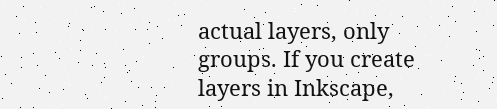actual layers, only groups. If you create layers in Inkscape,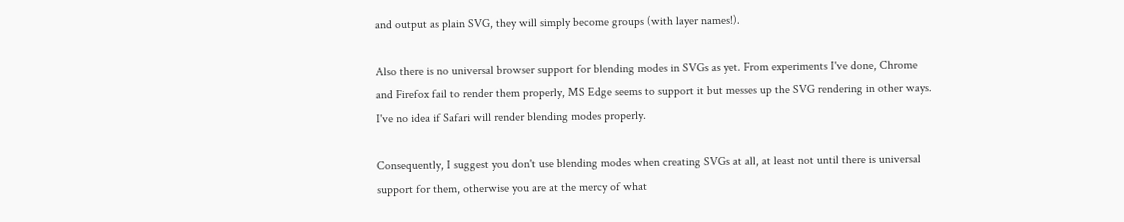and output as plain SVG, they will simply become groups (with layer names!).

Also there is no universal browser support for blending modes in SVGs as yet. From experiments I've done, Chrome and Firefox fail to render them properly, MS Edge seems to support it but messes up the SVG rendering in other ways. I've no idea if Safari will render blending modes properly.

Consequently, I suggest you don't use blending modes when creating SVGs at all, at least not until there is universal support for them, otherwise you are at the mercy of what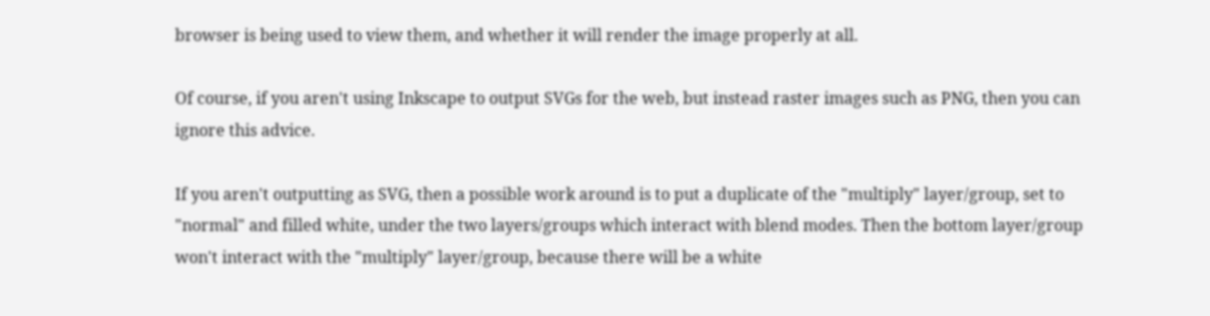browser is being used to view them, and whether it will render the image properly at all.

Of course, if you aren't using Inkscape to output SVGs for the web, but instead raster images such as PNG, then you can ignore this advice.

If you aren't outputting as SVG, then a possible work around is to put a duplicate of the "multiply" layer/group, set to "normal" and filled white, under the two layers/groups which interact with blend modes. Then the bottom layer/group won't interact with the "multiply" layer/group, because there will be a white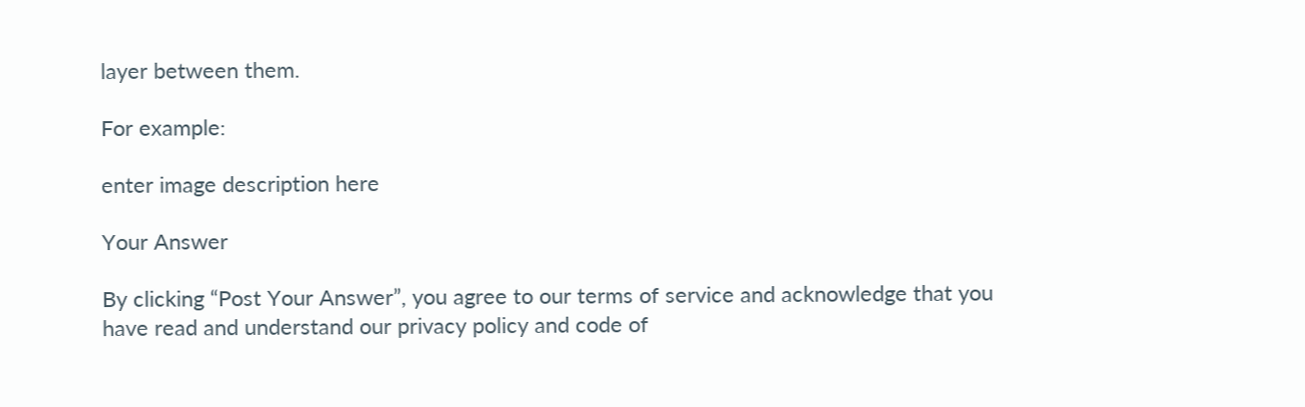layer between them.

For example:

enter image description here

Your Answer

By clicking “Post Your Answer”, you agree to our terms of service and acknowledge that you have read and understand our privacy policy and code of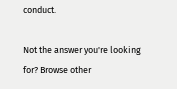conduct.

Not the answer you're looking for? Browse other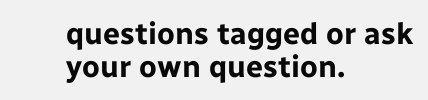questions tagged or ask your own question.